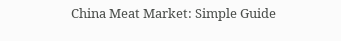China Meat Market: Simple Guide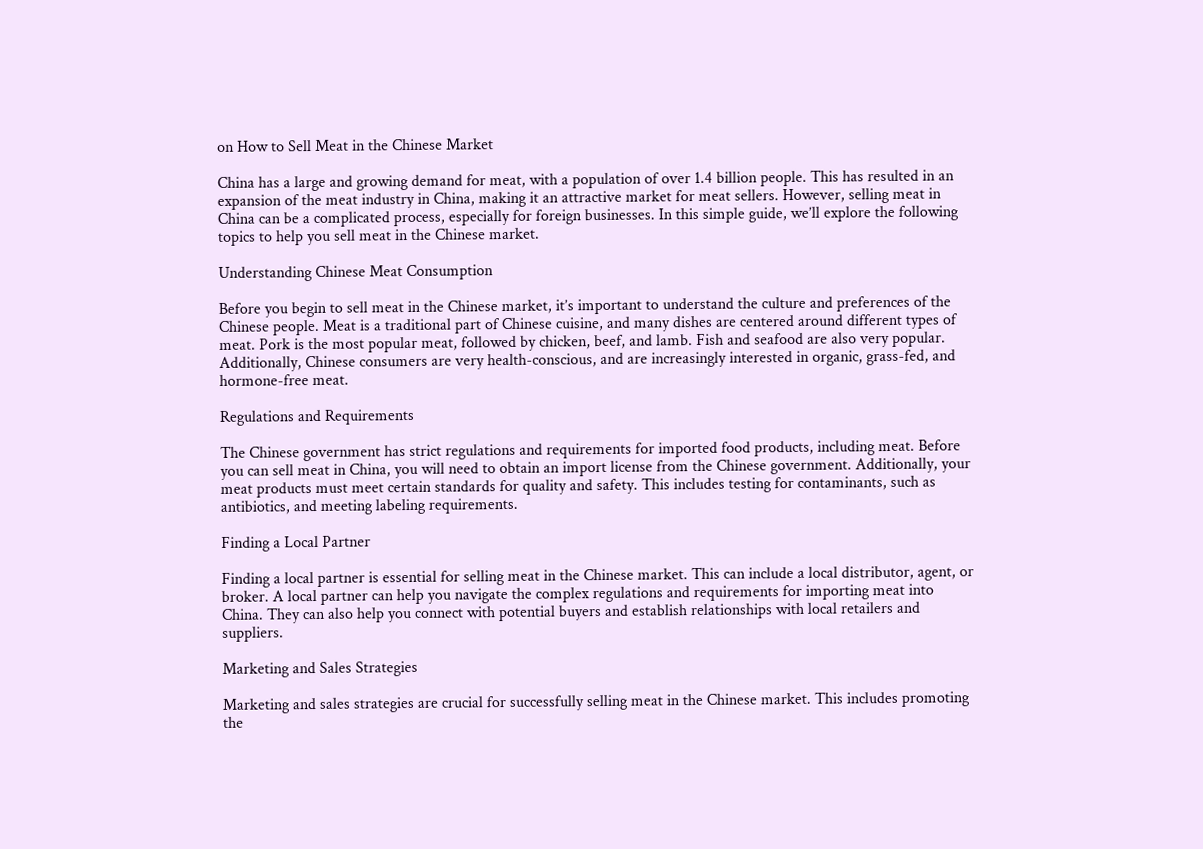on How to Sell Meat in the Chinese Market

China has a large and growing demand for meat, with a population of over 1.4 billion people. This has resulted in an expansion of the meat industry in China, making it an attractive market for meat sellers. However, selling meat in China can be a complicated process, especially for foreign businesses. In this simple guide, we’ll explore the following topics to help you sell meat in the Chinese market.

Understanding Chinese Meat Consumption

Before you begin to sell meat in the Chinese market, it’s important to understand the culture and preferences of the Chinese people. Meat is a traditional part of Chinese cuisine, and many dishes are centered around different types of meat. Pork is the most popular meat, followed by chicken, beef, and lamb. Fish and seafood are also very popular. Additionally, Chinese consumers are very health-conscious, and are increasingly interested in organic, grass-fed, and hormone-free meat.

Regulations and Requirements

The Chinese government has strict regulations and requirements for imported food products, including meat. Before you can sell meat in China, you will need to obtain an import license from the Chinese government. Additionally, your meat products must meet certain standards for quality and safety. This includes testing for contaminants, such as antibiotics, and meeting labeling requirements.

Finding a Local Partner

Finding a local partner is essential for selling meat in the Chinese market. This can include a local distributor, agent, or broker. A local partner can help you navigate the complex regulations and requirements for importing meat into China. They can also help you connect with potential buyers and establish relationships with local retailers and suppliers.

Marketing and Sales Strategies

Marketing and sales strategies are crucial for successfully selling meat in the Chinese market. This includes promoting the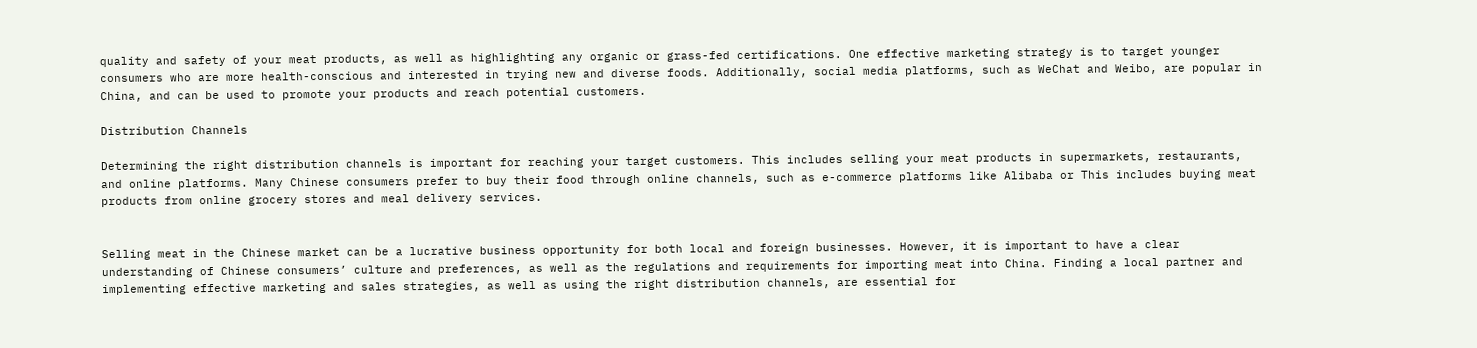quality and safety of your meat products, as well as highlighting any organic or grass-fed certifications. One effective marketing strategy is to target younger consumers who are more health-conscious and interested in trying new and diverse foods. Additionally, social media platforms, such as WeChat and Weibo, are popular in China, and can be used to promote your products and reach potential customers.

Distribution Channels

Determining the right distribution channels is important for reaching your target customers. This includes selling your meat products in supermarkets, restaurants, and online platforms. Many Chinese consumers prefer to buy their food through online channels, such as e-commerce platforms like Alibaba or This includes buying meat products from online grocery stores and meal delivery services.


Selling meat in the Chinese market can be a lucrative business opportunity for both local and foreign businesses. However, it is important to have a clear understanding of Chinese consumers’ culture and preferences, as well as the regulations and requirements for importing meat into China. Finding a local partner and implementing effective marketing and sales strategies, as well as using the right distribution channels, are essential for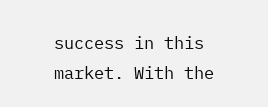success in this market. With the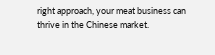right approach, your meat business can thrive in the Chinese market.